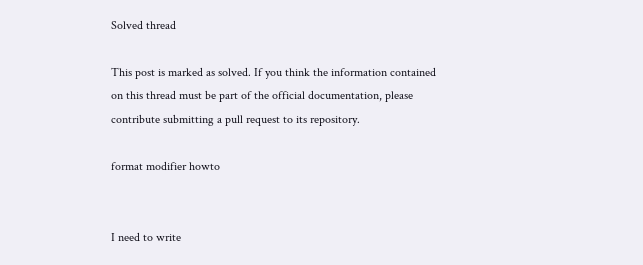Solved thread

This post is marked as solved. If you think the information contained on this thread must be part of the official documentation, please contribute submitting a pull request to its repository.

format modifier howto


I need to write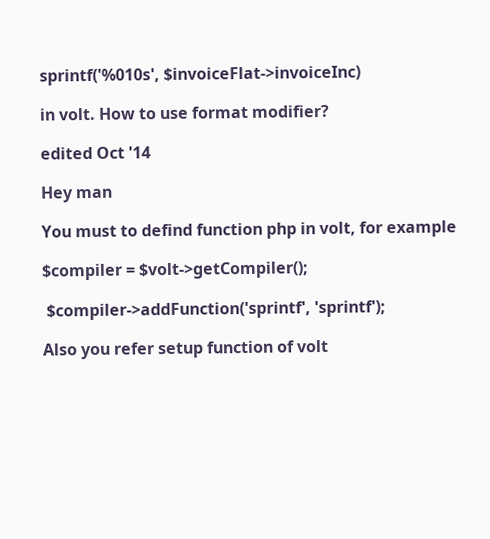sprintf('%010s', $invoiceFlat->invoiceInc)

in volt. How to use format modifier?

edited Oct '14

Hey man

You must to defind function php in volt, for example

$compiler = $volt->getCompiler();

 $compiler->addFunction('sprintf', 'sprintf');

Also you refer setup function of volt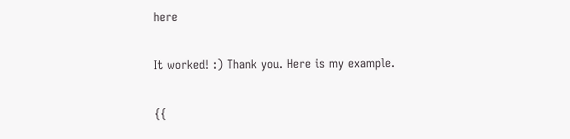here

It worked! :) Thank you. Here is my example.

{{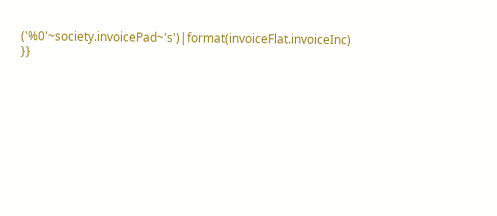('%0'~society.invoicePad~'s')|format(invoiceFlat.invoiceInc) }}